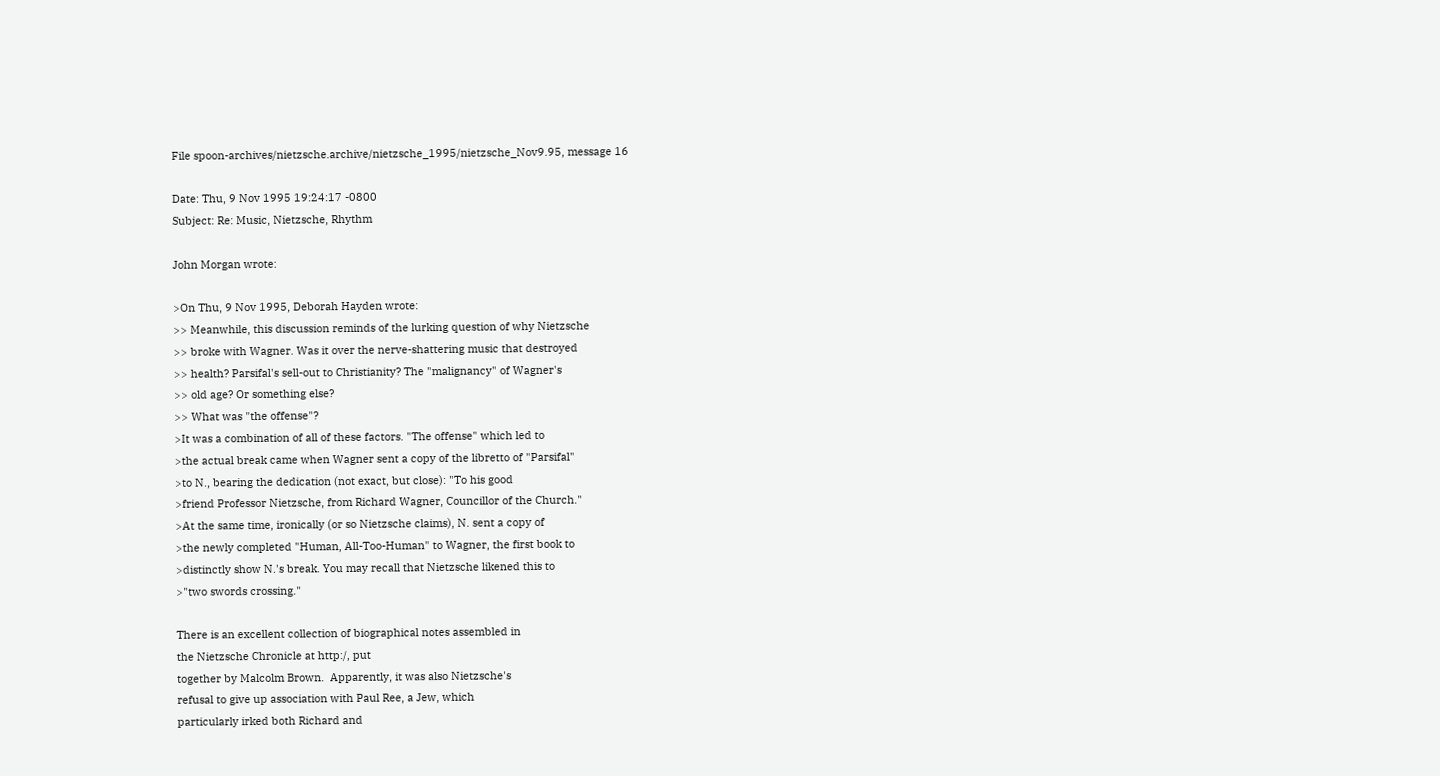File spoon-archives/nietzsche.archive/nietzsche_1995/nietzsche_Nov9.95, message 16

Date: Thu, 9 Nov 1995 19:24:17 -0800
Subject: Re: Music, Nietzsche, Rhythm

John Morgan wrote:

>On Thu, 9 Nov 1995, Deborah Hayden wrote:
>> Meanwhile, this discussion reminds of the lurking question of why Nietzsche
>> broke with Wagner. Was it over the nerve-shattering music that destroyed
>> health? Parsifal's sell-out to Christianity? The "malignancy" of Wagner's
>> old age? Or something else?
>> What was "the offense"?
>It was a combination of all of these factors. "The offense" which led to
>the actual break came when Wagner sent a copy of the libretto of "Parsifal"
>to N., bearing the dedication (not exact, but close): "To his good
>friend Professor Nietzsche, from Richard Wagner, Councillor of the Church."
>At the same time, ironically (or so Nietzsche claims), N. sent a copy of
>the newly completed "Human, All-Too-Human" to Wagner, the first book to
>distinctly show N.'s break. You may recall that Nietzsche likened this to
>"two swords crossing."

There is an excellent collection of biographical notes assembled in
the Nietzsche Chronicle at http:/, put
together by Malcolm Brown.  Apparently, it was also Nietzsche's
refusal to give up association with Paul Ree, a Jew, which
particularly irked both Richard and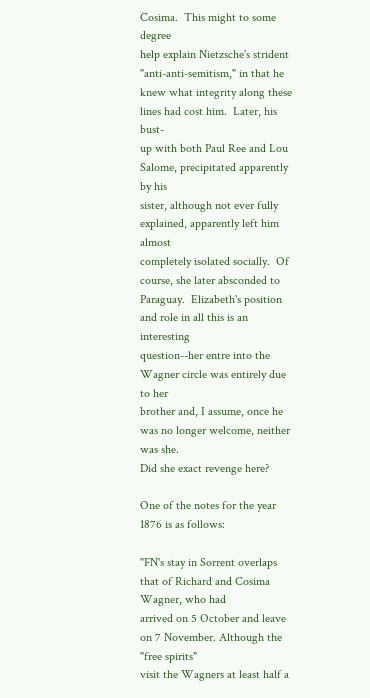Cosima.  This might to some degree
help explain Nietzsche's strident "anti-anti-semitism," in that he
knew what integrity along these lines had cost him.  Later, his bust-
up with both Paul Ree and Lou Salome, precipitated apparently by his
sister, although not ever fully explained, apparently left him almost
completely isolated socially.  Of course, she later absconded to
Paraguay.  Elizabeth's position and role in all this is an interesting
question--her entre into the Wagner circle was entirely due to her
brother and, I assume, once he was no longer welcome, neither was she.
Did she exact revenge here?

One of the notes for the year 1876 is as follows:

"FN's stay in Sorrent overlaps that of Richard and Cosima Wagner, who had
arrived on 5 October and leave on 7 November. Although the "free spirits"
visit the Wagners at least half a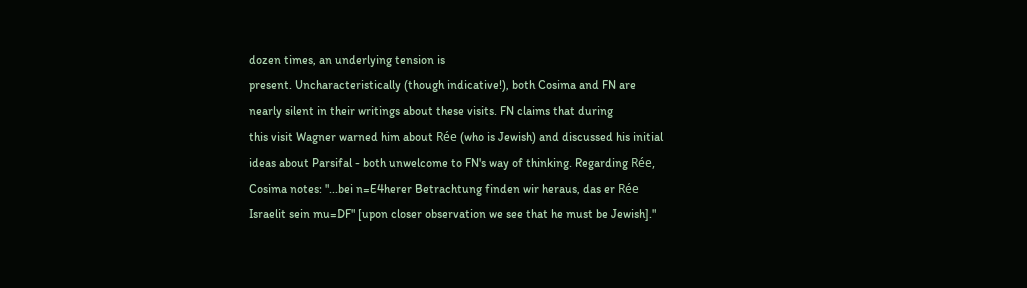dozen times, an underlying tension is
present. Uncharacteristically (though indicative!), both Cosima and FN are
nearly silent in their writings about these visits. FN claims that during
this visit Wagner warned him about Rée (who is Jewish) and discussed his initial
ideas about Parsifal - both unwelcome to FN's way of thinking. Regarding Rée,
Cosima notes: "...bei n=E4herer Betrachtung finden wir heraus, das er Rée
Israelit sein mu=DF" [upon closer observation we see that he must be Jewish]."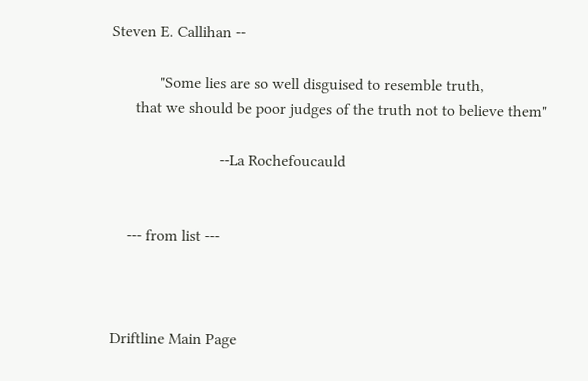Steven E. Callihan --

            "Some lies are so well disguised to resemble truth,
      that we should be poor judges of the truth not to believe them"

                           --La Rochefoucauld


    --- from list ---



Driftline Main Page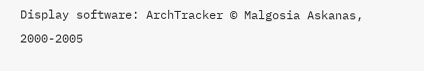Display software: ArchTracker © Malgosia Askanas, 2000-2005